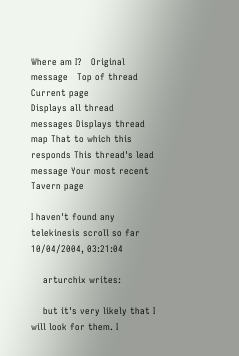Where am I?   Original message   Top of thread   Current page
Displays all thread messages Displays thread map That to which this responds This thread's lead message Your most recent Tavern page

I haven't found any telekinesis scroll so far
10/04/2004, 03:21:04

    arturchix writes:

    but it's very likely that I will look for them. I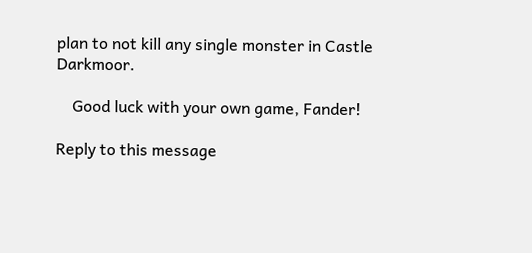plan to not kill any single monster in Castle Darkmoor.

    Good luck with your own game, Fander!

Reply to this message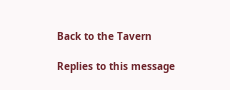Back to the Tavern

Replies to this message